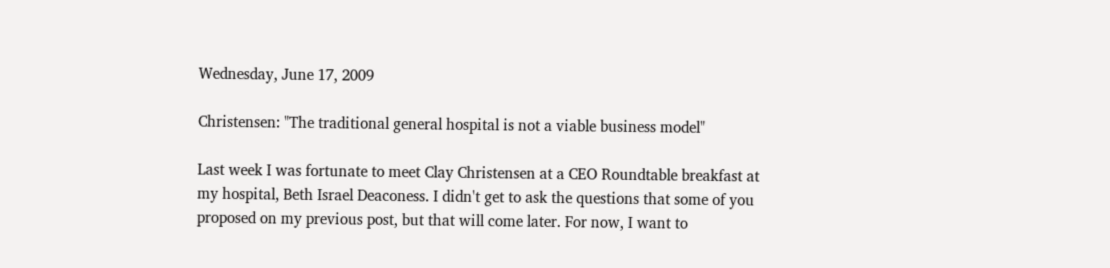Wednesday, June 17, 2009

Christensen: "The traditional general hospital is not a viable business model"

Last week I was fortunate to meet Clay Christensen at a CEO Roundtable breakfast at my hospital, Beth Israel Deaconess. I didn't get to ask the questions that some of you proposed on my previous post, but that will come later. For now, I want to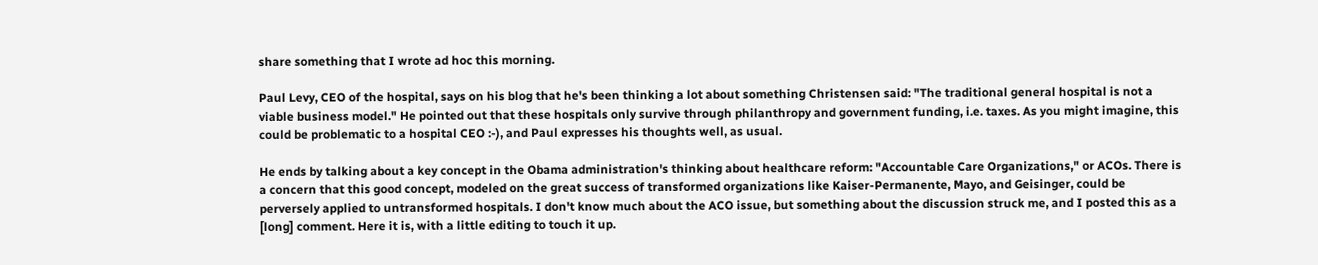share something that I wrote ad hoc this morning.

Paul Levy, CEO of the hospital, says on his blog that he's been thinking a lot about something Christensen said: "The traditional general hospital is not a viable business model." He pointed out that these hospitals only survive through philanthropy and government funding, i.e. taxes. As you might imagine, this could be problematic to a hospital CEO :-), and Paul expresses his thoughts well, as usual.

He ends by talking about a key concept in the Obama administration's thinking about healthcare reform: "Accountable Care Organizations," or ACOs. There is a concern that this good concept, modeled on the great success of transformed organizations like Kaiser-Permanente, Mayo, and Geisinger, could be perversely applied to untransformed hospitals. I don't know much about the ACO issue, but something about the discussion struck me, and I posted this as a [long] comment. Here it is, with a little editing to touch it up.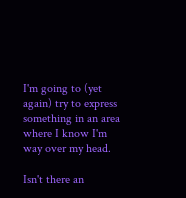I'm going to (yet again) try to express something in an area where I know I'm way over my head.

Isn't there an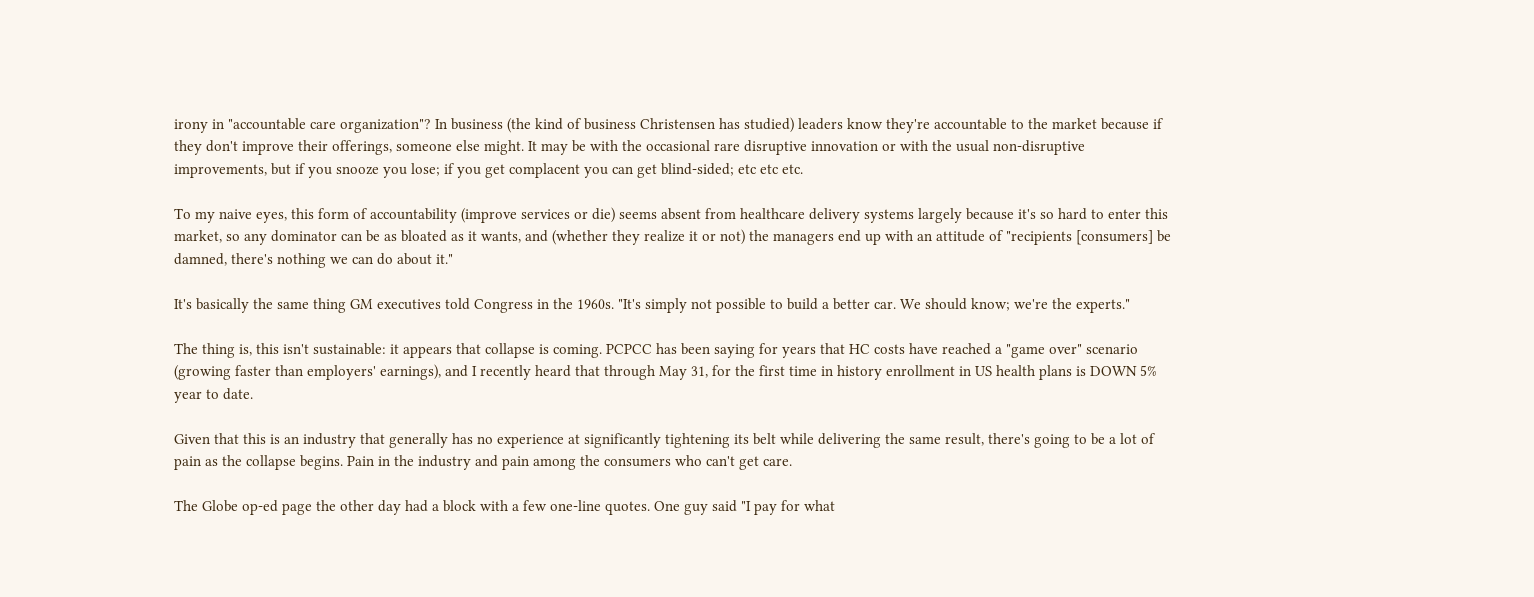irony in "accountable care organization"? In business (the kind of business Christensen has studied) leaders know they're accountable to the market because if they don't improve their offerings, someone else might. It may be with the occasional rare disruptive innovation or with the usual non-disruptive improvements, but if you snooze you lose; if you get complacent you can get blind-sided; etc etc etc.

To my naive eyes, this form of accountability (improve services or die) seems absent from healthcare delivery systems largely because it's so hard to enter this market, so any dominator can be as bloated as it wants, and (whether they realize it or not) the managers end up with an attitude of "recipients [consumers] be damned, there's nothing we can do about it."

It's basically the same thing GM executives told Congress in the 1960s. "It's simply not possible to build a better car. We should know; we're the experts."

The thing is, this isn't sustainable: it appears that collapse is coming. PCPCC has been saying for years that HC costs have reached a "game over" scenario (growing faster than employers' earnings), and I recently heard that through May 31, for the first time in history enrollment in US health plans is DOWN 5% year to date.

Given that this is an industry that generally has no experience at significantly tightening its belt while delivering the same result, there's going to be a lot of pain as the collapse begins. Pain in the industry and pain among the consumers who can't get care.

The Globe op-ed page the other day had a block with a few one-line quotes. One guy said "I pay for what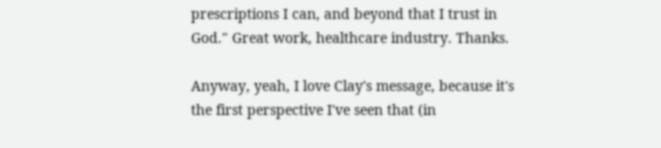prescriptions I can, and beyond that I trust in God." Great work, healthcare industry. Thanks.

Anyway, yeah, I love Clay's message, because it's the first perspective I've seen that (in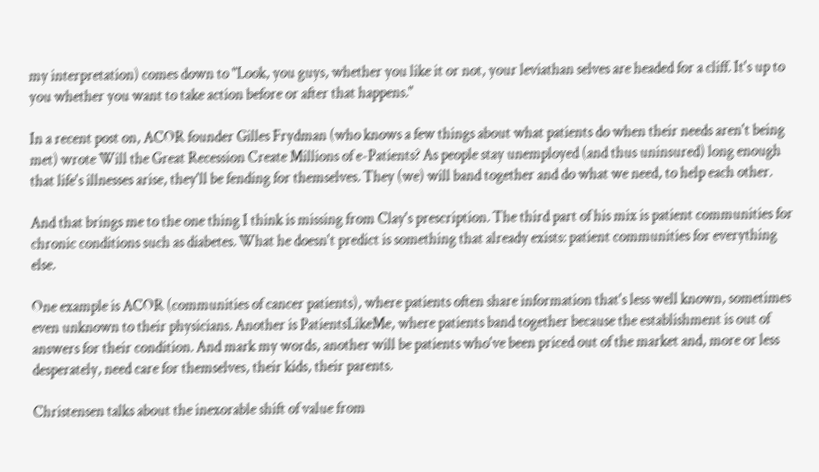my interpretation) comes down to "Look, you guys, whether you like it or not, your leviathan selves are headed for a cliff. It's up to you whether you want to take action before or after that happens."

In a recent post on, ACOR founder Gilles Frydman (who knows a few things about what patients do when their needs aren't being met) wrote Will the Great Recession Create Millions of e-Patients? As people stay unemployed (and thus uninsured) long enough that life's illnesses arise, they'll be fending for themselves. They (we) will band together and do what we need, to help each other.

And that brings me to the one thing I think is missing from Clay's prescription. The third part of his mix is patient communities for chronic conditions such as diabetes. What he doesn't predict is something that already exists: patient communities for everything else.

One example is ACOR (communities of cancer patients), where patients often share information that's less well known, sometimes even unknown to their physicians. Another is PatientsLikeMe, where patients band together because the establishment is out of answers for their condition. And mark my words, another will be patients who've been priced out of the market and, more or less desperately, need care for themselves, their kids, their parents.

Christensen talks about the inexorable shift of value from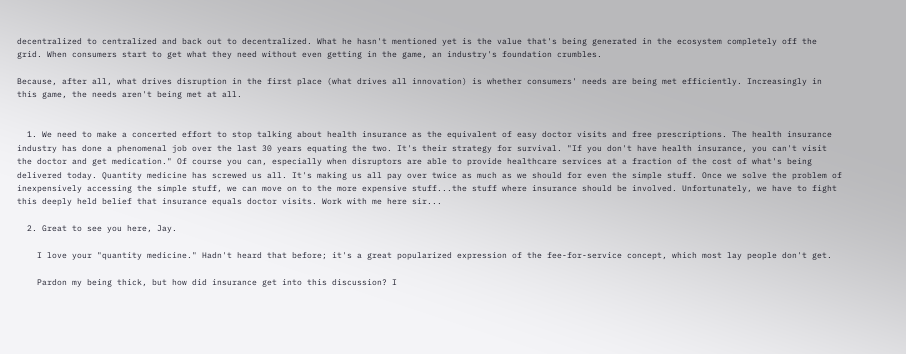decentralized to centralized and back out to decentralized. What he hasn't mentioned yet is the value that's being generated in the ecosystem completely off the grid. When consumers start to get what they need without even getting in the game, an industry's foundation crumbles.

Because, after all, what drives disruption in the first place (what drives all innovation) is whether consumers' needs are being met efficiently. Increasingly in this game, the needs aren't being met at all.


  1. We need to make a concerted effort to stop talking about health insurance as the equivalent of easy doctor visits and free prescriptions. The health insurance industry has done a phenomenal job over the last 30 years equating the two. It's their strategy for survival. "If you don't have health insurance, you can't visit the doctor and get medication." Of course you can, especially when disruptors are able to provide healthcare services at a fraction of the cost of what's being delivered today. Quantity medicine has screwed us all. It's making us all pay over twice as much as we should for even the simple stuff. Once we solve the problem of inexpensively accessing the simple stuff, we can move on to the more expensive stuff...the stuff where insurance should be involved. Unfortunately, we have to fight this deeply held belief that insurance equals doctor visits. Work with me here sir...

  2. Great to see you here, Jay.

    I love your "quantity medicine." Hadn't heard that before; it's a great popularized expression of the fee-for-service concept, which most lay people don't get.

    Pardon my being thick, but how did insurance get into this discussion? I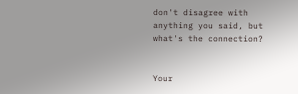don't disagree with anything you said, but what's the connection?


Your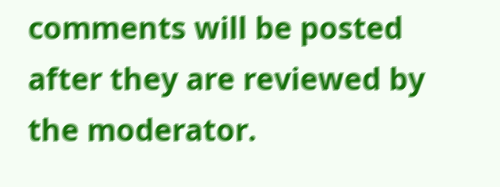comments will be posted after they are reviewed by the moderator.